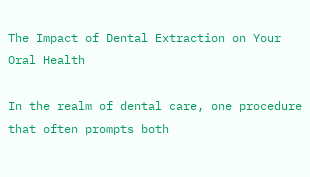The Impact of Dental Extraction on Your Oral Health

In the realm of dental care, one procedure that often prompts both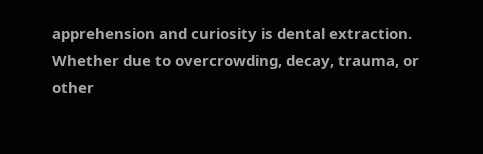apprehension and curiosity is dental extraction. Whether due to overcrowding, decay, trauma, or other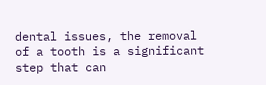dental issues, the removal of a tooth is a significant step that can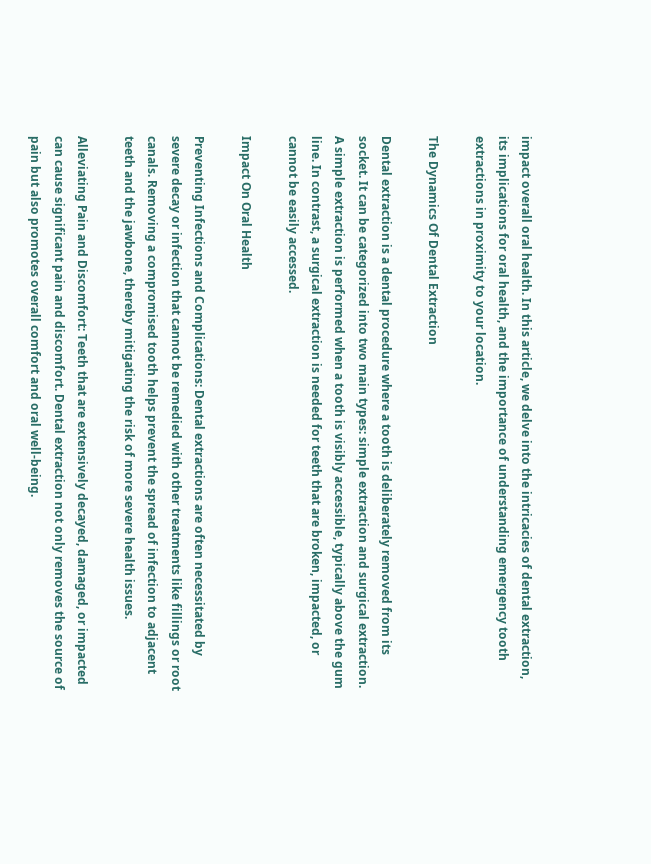impact overall oral health. In this article, we delve into the intricacies of dental extraction, its implications for oral health, and the importance of understanding emergency tooth extractions in proximity to your location.

The Dynamics Of Dental Extraction

Dental extraction is a dental procedure where a tooth is deliberately removed from its socket. It can be categorized into two main types: simple extraction and surgical extraction. A simple extraction is performed when a tooth is visibly accessible, typically above the gum line. In contrast, a surgical extraction is needed for teeth that are broken, impacted, or cannot be easily accessed.

Impact On Oral Health

Preventing Infections and Complications: Dental extractions are often necessitated by severe decay or infection that cannot be remedied with other treatments like fillings or root canals. Removing a compromised tooth helps prevent the spread of infection to adjacent teeth and the jawbone, thereby mitigating the risk of more severe health issues.

Alleviating Pain and Discomfort: Teeth that are extensively decayed, damaged, or impacted can cause significant pain and discomfort. Dental extraction not only removes the source of pain but also promotes overall comfort and oral well-being.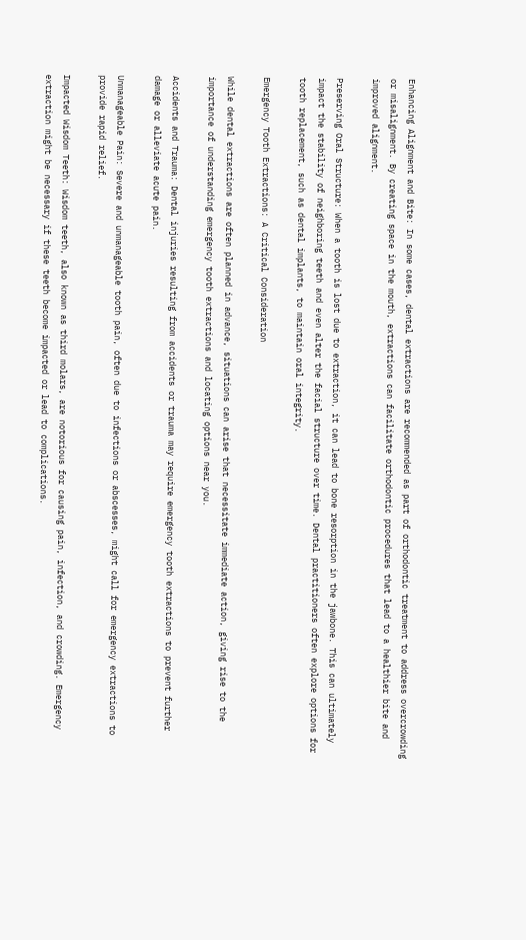Enhancing Alignment and Bite: In some cases, dental extractions are recommended as part of orthodontic treatment to address overcrowding or misalignment. By creating space in the mouth, extractions can facilitate orthodontic procedures that lead to a healthier bite and improved alignment.

Preserving Oral Structure: When a tooth is lost due to extraction, it can lead to bone resorption in the jawbone. This can ultimately impact the stability of neighboring teeth and even alter the facial structure over time. Dental practitioners often explore options for tooth replacement, such as dental implants, to maintain oral integrity.

Emergency Tooth Extractions: A Critical Consideration

While dental extractions are often planned in advance, situations can arise that necessitate immediate action, giving rise to the importance of understanding emergency tooth extractions and locating options near you.

Accidents and Trauma: Dental injuries resulting from accidents or trauma may require emergency tooth extractions to prevent further damage or alleviate acute pain.

Unmanageable Pain: Severe and unmanageable tooth pain, often due to infections or abscesses, might call for emergency extractions to provide rapid relief.

Impacted Wisdom Teeth: Wisdom teeth, also known as third molars, are notorious for causing pain, infection, and crowding. Emergency extraction might be necessary if these teeth become impacted or lead to complications.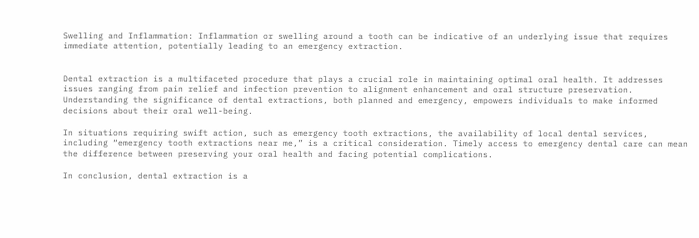Swelling and Inflammation: Inflammation or swelling around a tooth can be indicative of an underlying issue that requires immediate attention, potentially leading to an emergency extraction.


Dental extraction is a multifaceted procedure that plays a crucial role in maintaining optimal oral health. It addresses issues ranging from pain relief and infection prevention to alignment enhancement and oral structure preservation. Understanding the significance of dental extractions, both planned and emergency, empowers individuals to make informed decisions about their oral well-being.

In situations requiring swift action, such as emergency tooth extractions, the availability of local dental services, including “emergency tooth extractions near me,” is a critical consideration. Timely access to emergency dental care can mean the difference between preserving your oral health and facing potential complications.

In conclusion, dental extraction is a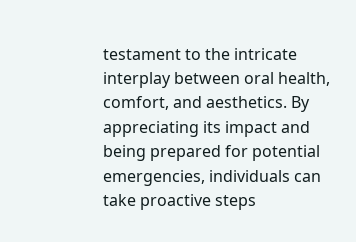testament to the intricate interplay between oral health, comfort, and aesthetics. By appreciating its impact and being prepared for potential emergencies, individuals can take proactive steps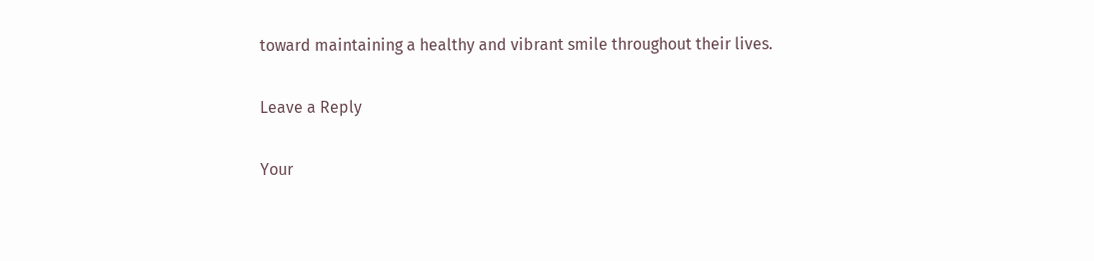toward maintaining a healthy and vibrant smile throughout their lives.

Leave a Reply

Your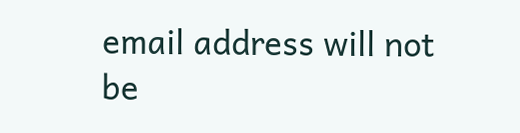email address will not be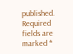published. Required fields are marked *